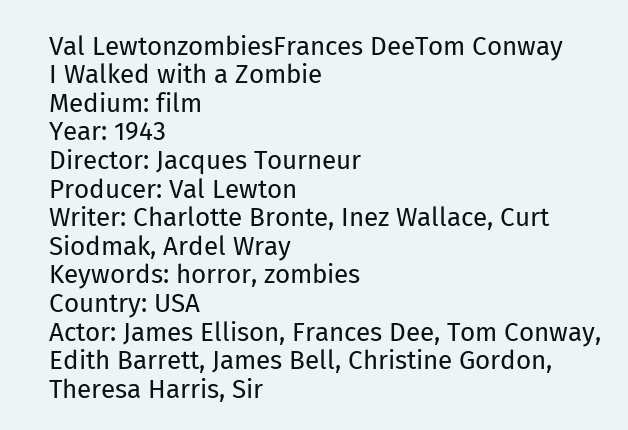Val LewtonzombiesFrances DeeTom Conway
I Walked with a Zombie
Medium: film
Year: 1943
Director: Jacques Tourneur
Producer: Val Lewton
Writer: Charlotte Bronte, Inez Wallace, Curt Siodmak, Ardel Wray
Keywords: horror, zombies
Country: USA
Actor: James Ellison, Frances Dee, Tom Conway, Edith Barrett, James Bell, Christine Gordon, Theresa Harris, Sir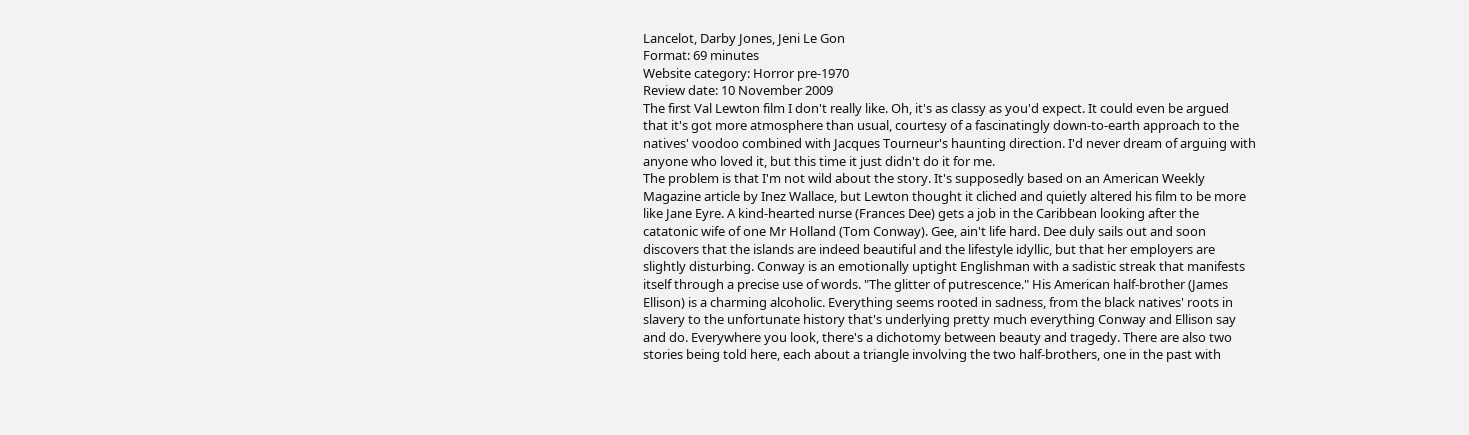Lancelot, Darby Jones, Jeni Le Gon
Format: 69 minutes
Website category: Horror pre-1970
Review date: 10 November 2009
The first Val Lewton film I don't really like. Oh, it's as classy as you'd expect. It could even be argued that it's got more atmosphere than usual, courtesy of a fascinatingly down-to-earth approach to the natives' voodoo combined with Jacques Tourneur's haunting direction. I'd never dream of arguing with anyone who loved it, but this time it just didn't do it for me.
The problem is that I'm not wild about the story. It's supposedly based on an American Weekly Magazine article by Inez Wallace, but Lewton thought it cliched and quietly altered his film to be more like Jane Eyre. A kind-hearted nurse (Frances Dee) gets a job in the Caribbean looking after the catatonic wife of one Mr Holland (Tom Conway). Gee, ain't life hard. Dee duly sails out and soon discovers that the islands are indeed beautiful and the lifestyle idyllic, but that her employers are slightly disturbing. Conway is an emotionally uptight Englishman with a sadistic streak that manifests itself through a precise use of words. "The glitter of putrescence." His American half-brother (James Ellison) is a charming alcoholic. Everything seems rooted in sadness, from the black natives' roots in slavery to the unfortunate history that's underlying pretty much everything Conway and Ellison say and do. Everywhere you look, there's a dichotomy between beauty and tragedy. There are also two stories being told here, each about a triangle involving the two half-brothers, one in the past with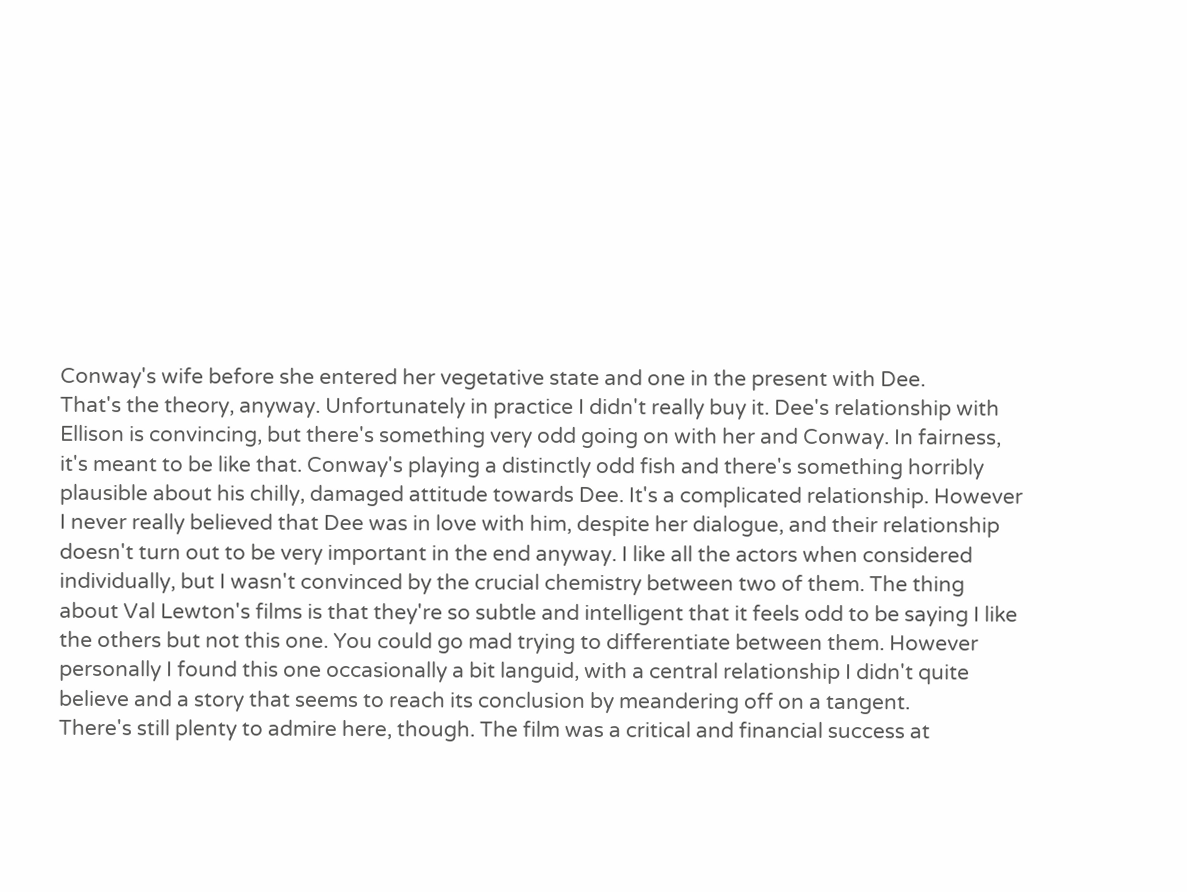Conway's wife before she entered her vegetative state and one in the present with Dee.
That's the theory, anyway. Unfortunately in practice I didn't really buy it. Dee's relationship with Ellison is convincing, but there's something very odd going on with her and Conway. In fairness, it's meant to be like that. Conway's playing a distinctly odd fish and there's something horribly plausible about his chilly, damaged attitude towards Dee. It's a complicated relationship. However I never really believed that Dee was in love with him, despite her dialogue, and their relationship doesn't turn out to be very important in the end anyway. I like all the actors when considered individually, but I wasn't convinced by the crucial chemistry between two of them. The thing about Val Lewton's films is that they're so subtle and intelligent that it feels odd to be saying I like the others but not this one. You could go mad trying to differentiate between them. However personally I found this one occasionally a bit languid, with a central relationship I didn't quite believe and a story that seems to reach its conclusion by meandering off on a tangent.
There's still plenty to admire here, though. The film was a critical and financial success at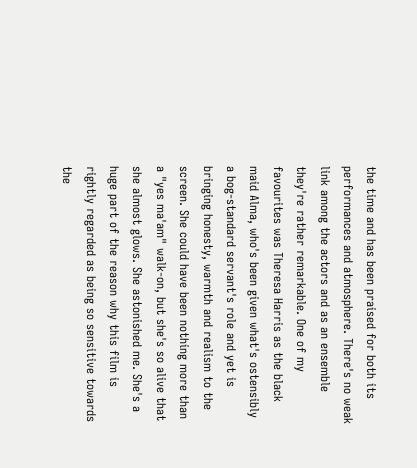the time and has been praised for both its performances and atmosphere. There's no weak link among the actors and as an ensemble they're rather remarkable. One of my favourites was Theresa Harris as the black maid Alma, who's been given what's ostensibly a bog-standard servant's role and yet is bringing honesty, warmth and realism to the screen. She could have been nothing more than a "yes ma'am" walk-on, but she's so alive that she almost glows. She astonished me. She's a huge part of the reason why this film is rightly regarded as being so sensitive towards the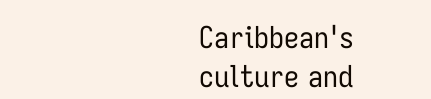Caribbean's culture and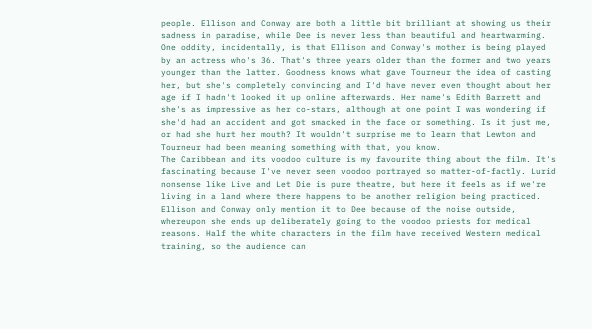people. Ellison and Conway are both a little bit brilliant at showing us their sadness in paradise, while Dee is never less than beautiful and heartwarming.
One oddity, incidentally, is that Ellison and Conway's mother is being played by an actress who's 36. That's three years older than the former and two years younger than the latter. Goodness knows what gave Tourneur the idea of casting her, but she's completely convincing and I'd have never even thought about her age if I hadn't looked it up online afterwards. Her name's Edith Barrett and she's as impressive as her co-stars, although at one point I was wondering if she'd had an accident and got smacked in the face or something. Is it just me, or had she hurt her mouth? It wouldn't surprise me to learn that Lewton and Tourneur had been meaning something with that, you know.
The Caribbean and its voodoo culture is my favourite thing about the film. It's fascinating because I've never seen voodoo portrayed so matter-of-factly. Lurid nonsense like Live and Let Die is pure theatre, but here it feels as if we're living in a land where there happens to be another religion being practiced. Ellison and Conway only mention it to Dee because of the noise outside, whereupon she ends up deliberately going to the voodoo priests for medical reasons. Half the white characters in the film have received Western medical training, so the audience can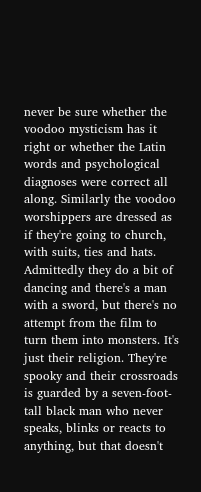never be sure whether the voodoo mysticism has it right or whether the Latin words and psychological diagnoses were correct all along. Similarly the voodoo worshippers are dressed as if they're going to church, with suits, ties and hats. Admittedly they do a bit of dancing and there's a man with a sword, but there's no attempt from the film to turn them into monsters. It's just their religion. They're spooky and their crossroads is guarded by a seven-foot-tall black man who never speaks, blinks or reacts to anything, but that doesn't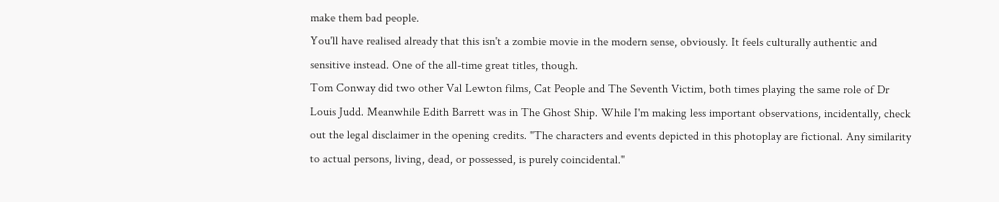make them bad people.
You'll have realised already that this isn't a zombie movie in the modern sense, obviously. It feels culturally authentic and sensitive instead. One of the all-time great titles, though.
Tom Conway did two other Val Lewton films, Cat People and The Seventh Victim, both times playing the same role of Dr Louis Judd. Meanwhile Edith Barrett was in The Ghost Ship. While I'm making less important observations, incidentally, check out the legal disclaimer in the opening credits. "The characters and events depicted in this photoplay are fictional. Any similarity to actual persons, living, dead, or possessed, is purely coincidental."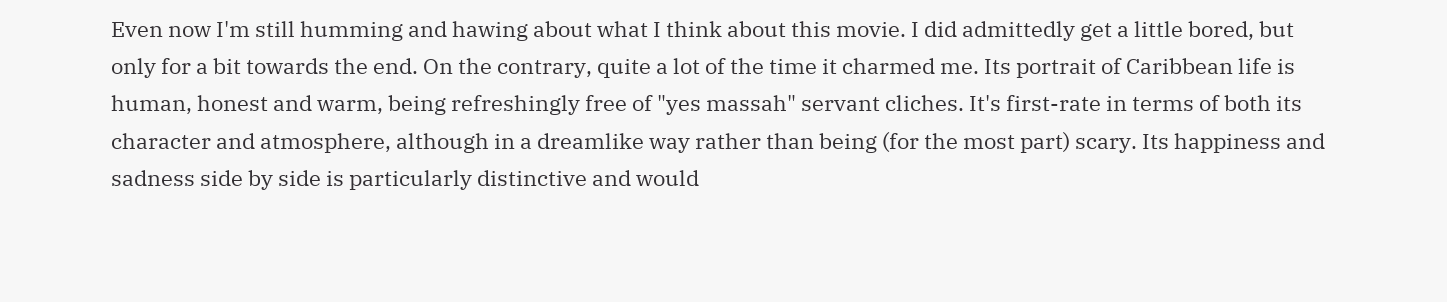Even now I'm still humming and hawing about what I think about this movie. I did admittedly get a little bored, but only for a bit towards the end. On the contrary, quite a lot of the time it charmed me. Its portrait of Caribbean life is human, honest and warm, being refreshingly free of "yes massah" servant cliches. It's first-rate in terms of both its character and atmosphere, although in a dreamlike way rather than being (for the most part) scary. Its happiness and sadness side by side is particularly distinctive and would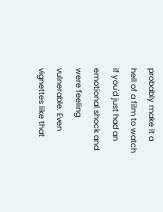probably make it a hell of a film to watch if you'd just had an emotional shock and were feeling vulnerable. Even vignettes like that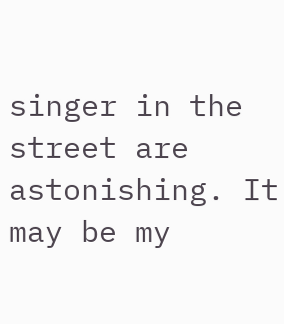singer in the street are astonishing. It may be my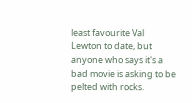least favourite Val Lewton to date, but anyone who says it's a bad movie is asking to be pelted with rocks.